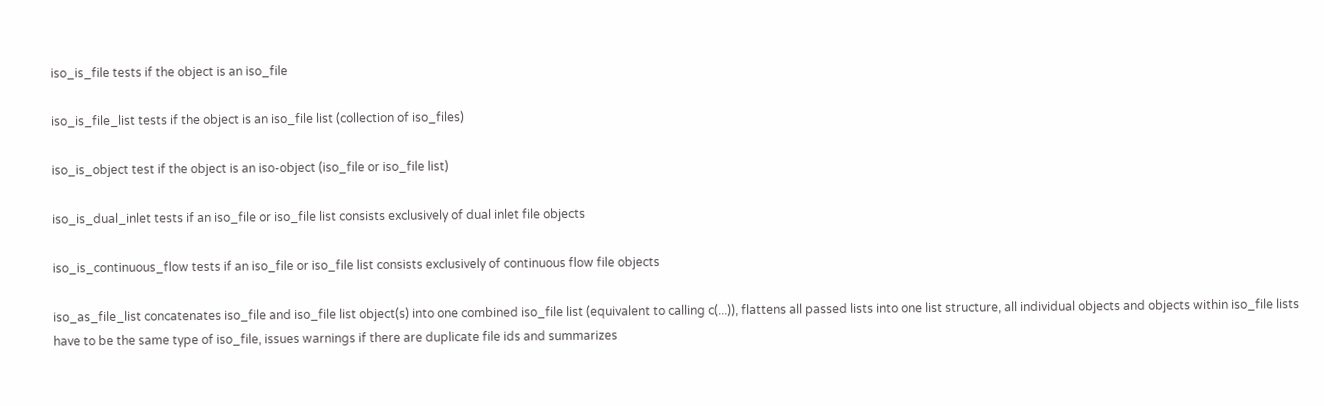iso_is_file tests if the object is an iso_file

iso_is_file_list tests if the object is an iso_file list (collection of iso_files)

iso_is_object test if the object is an iso-object (iso_file or iso_file list)

iso_is_dual_inlet tests if an iso_file or iso_file list consists exclusively of dual inlet file objects

iso_is_continuous_flow tests if an iso_file or iso_file list consists exclusively of continuous flow file objects

iso_as_file_list concatenates iso_file and iso_file list object(s) into one combined iso_file list (equivalent to calling c(...)), flattens all passed lists into one list structure, all individual objects and objects within iso_file lists have to be the same type of iso_file, issues warnings if there are duplicate file ids and summarizes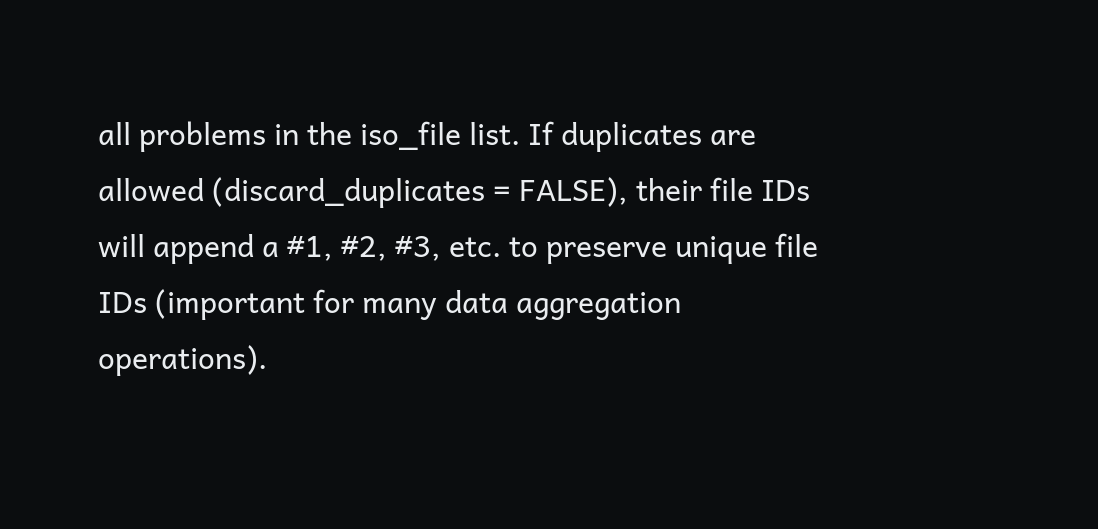all problems in the iso_file list. If duplicates are allowed (discard_duplicates = FALSE), their file IDs will append a #1, #2, #3, etc. to preserve unique file IDs (important for many data aggregation operations).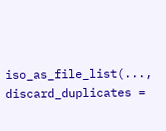iso_as_file_list(..., discard_duplicates =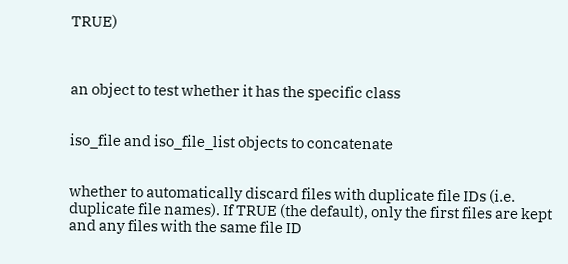TRUE)



an object to test whether it has the specific class


iso_file and iso_file_list objects to concatenate


whether to automatically discard files with duplicate file IDs (i.e. duplicate file names). If TRUE (the default), only the first files are kept and any files with the same file ID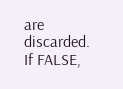are discarded. If FALSE,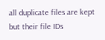all duplicate files are kept but their file IDs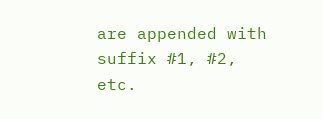are appended with suffix #1, #2, etc.